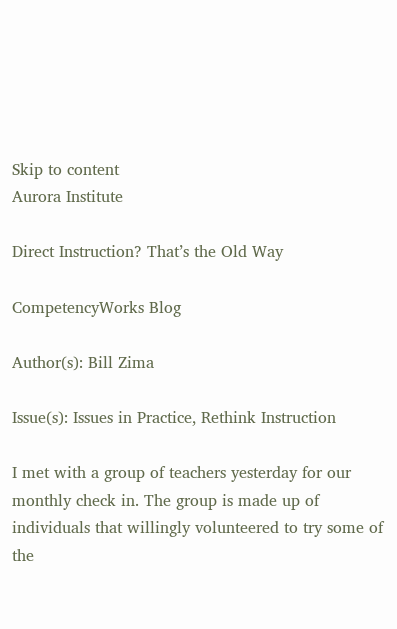Skip to content
Aurora Institute

Direct Instruction? That’s the Old Way

CompetencyWorks Blog

Author(s): Bill Zima

Issue(s): Issues in Practice, Rethink Instruction

I met with a group of teachers yesterday for our monthly check in. The group is made up of individuals that willingly volunteered to try some of the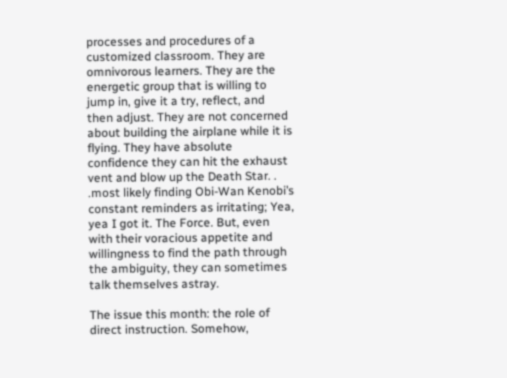processes and procedures of a customized classroom. They are omnivorous learners. They are the energetic group that is willing to jump in, give it a try, reflect, and then adjust. They are not concerned about building the airplane while it is flying. They have absolute confidence they can hit the exhaust vent and blow up the Death Star. . .most likely finding Obi-Wan Kenobi’s constant reminders as irritating; Yea, yea I got it. The Force. But, even with their voracious appetite and willingness to find the path through the ambiguity, they can sometimes talk themselves astray.

The issue this month: the role of direct instruction. Somehow,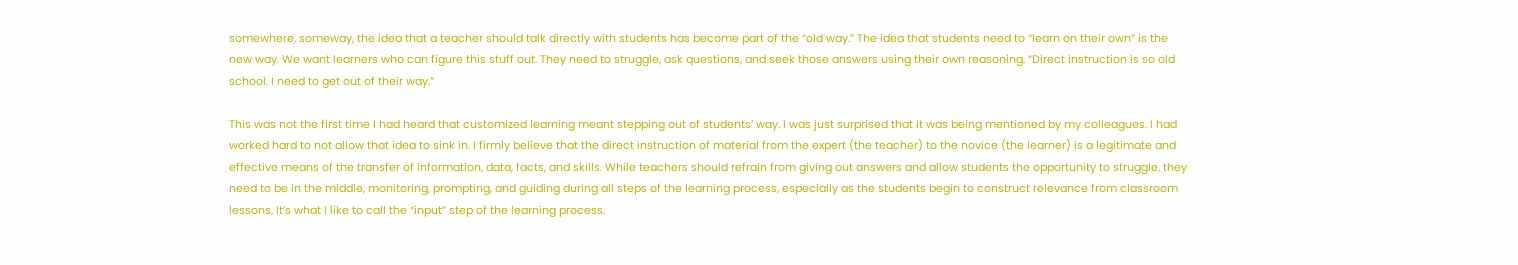somewhere, someway, the idea that a teacher should talk directly with students has become part of the “old way.” The idea that students need to “learn on their own” is the new way. We want learners who can figure this stuff out. They need to struggle, ask questions, and seek those answers using their own reasoning. “Direct instruction is so old school. I need to get out of their way.”

This was not the first time I had heard that customized learning meant stepping out of students’ way. I was just surprised that it was being mentioned by my colleagues. I had worked hard to not allow that idea to sink in. I firmly believe that the direct instruction of material from the expert (the teacher) to the novice (the learner) is a legitimate and effective means of the transfer of information, data, facts, and skills. While teachers should refrain from giving out answers and allow students the opportunity to struggle, they need to be in the middle, monitoring, prompting, and guiding during all steps of the learning process, especially as the students begin to construct relevance from classroom lessons. It’s what I like to call the “input” step of the learning process.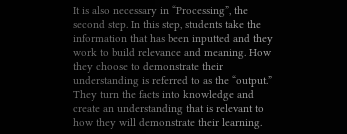It is also necessary in “Processing”, the second step. In this step, students take the information that has been inputted and they work to build relevance and meaning. How they choose to demonstrate their understanding is referred to as the “output.” They turn the facts into knowledge and create an understanding that is relevant to how they will demonstrate their learning.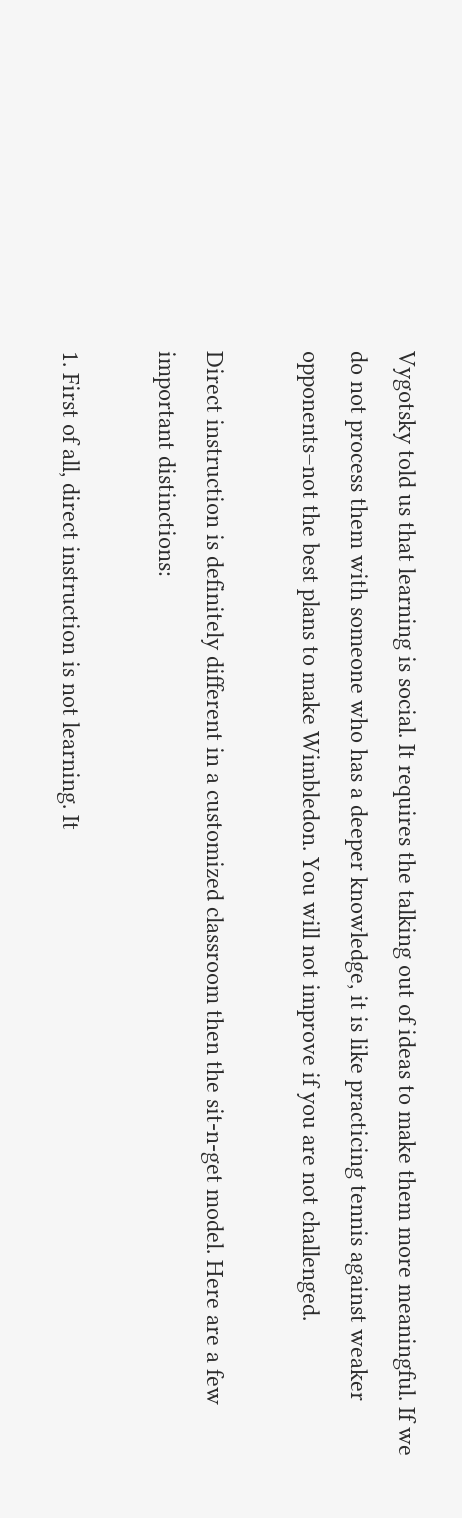Vygotsky told us that learning is social. It requires the talking out of ideas to make them more meaningful. If we do not process them with someone who has a deeper knowledge, it is like practicing tennis against weaker opponents–not the best plans to make Wimbledon. You will not improve if you are not challenged.

Direct instruction is definitely different in a customized classroom then the sit-n-get model. Here are a few important distinctions:

1. First of all, direct instruction is not learning. It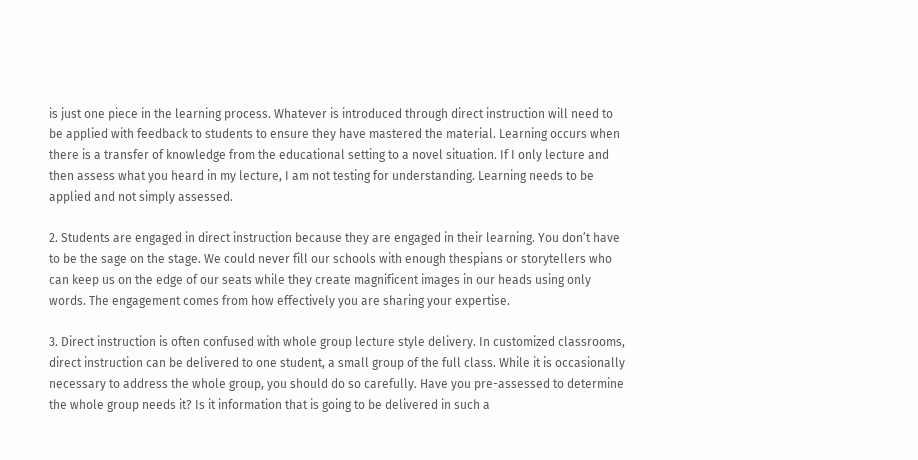is just one piece in the learning process. Whatever is introduced through direct instruction will need to be applied with feedback to students to ensure they have mastered the material. Learning occurs when there is a transfer of knowledge from the educational setting to a novel situation. If I only lecture and then assess what you heard in my lecture, I am not testing for understanding. Learning needs to be applied and not simply assessed.

2. Students are engaged in direct instruction because they are engaged in their learning. You don’t have to be the sage on the stage. We could never fill our schools with enough thespians or storytellers who can keep us on the edge of our seats while they create magnificent images in our heads using only words. The engagement comes from how effectively you are sharing your expertise.

3. Direct instruction is often confused with whole group lecture style delivery. In customized classrooms, direct instruction can be delivered to one student, a small group of the full class. While it is occasionally necessary to address the whole group, you should do so carefully. Have you pre-assessed to determine the whole group needs it? Is it information that is going to be delivered in such a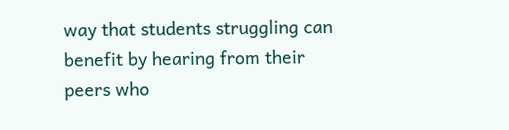way that students struggling can benefit by hearing from their peers who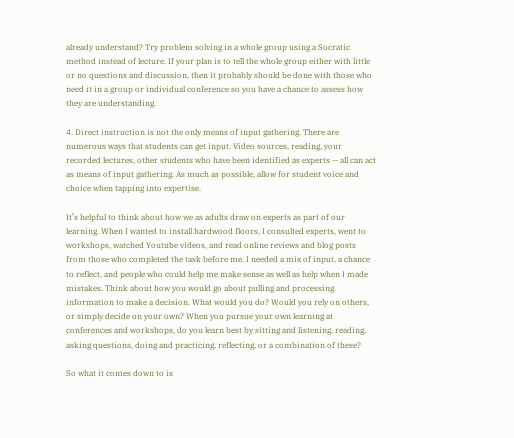already understand? Try problem solving in a whole group using a Socratic method instead of lecture. If your plan is to tell the whole group either with little or no questions and discussion, then it probably should be done with those who need it in a group or individual conference so you have a chance to assess how they are understanding.

4. Direct instruction is not the only means of input gathering. There are numerous ways that students can get input. Video sources, reading, your recorded lectures, other students who have been identified as experts — all can act as means of input gathering. As much as possible, allow for student voice and choice when tapping into expertise.

It’s helpful to think about how we as adults draw on experts as part of our learning. When I wanted to install hardwood floors, I consulted experts, went to workshops, watched Youtube videos, and read online reviews and blog posts from those who completed the task before me. I needed a mix of input, a chance to reflect, and people who could help me make sense as well as help when I made mistakes. Think about how you would go about pulling and processing information to make a decision. What would you do? Would you rely on others, or simply decide on your own? When you pursue your own learning at conferences and workshops, do you learn best by sitting and listening, reading, asking questions, doing and practicing, reflecting, or a combination of these?

So what it comes down to is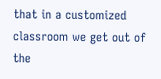that in a customized classroom we get out of the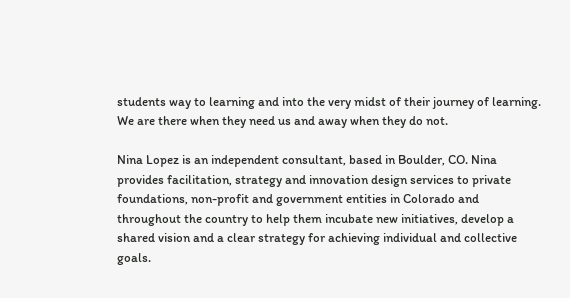students way to learning and into the very midst of their journey of learning. We are there when they need us and away when they do not.

Nina Lopez is an independent consultant, based in Boulder, CO. Nina provides facilitation, strategy and innovation design services to private foundations, non-profit and government entities in Colorado and throughout the country to help them incubate new initiatives, develop a shared vision and a clear strategy for achieving individual and collective goals.